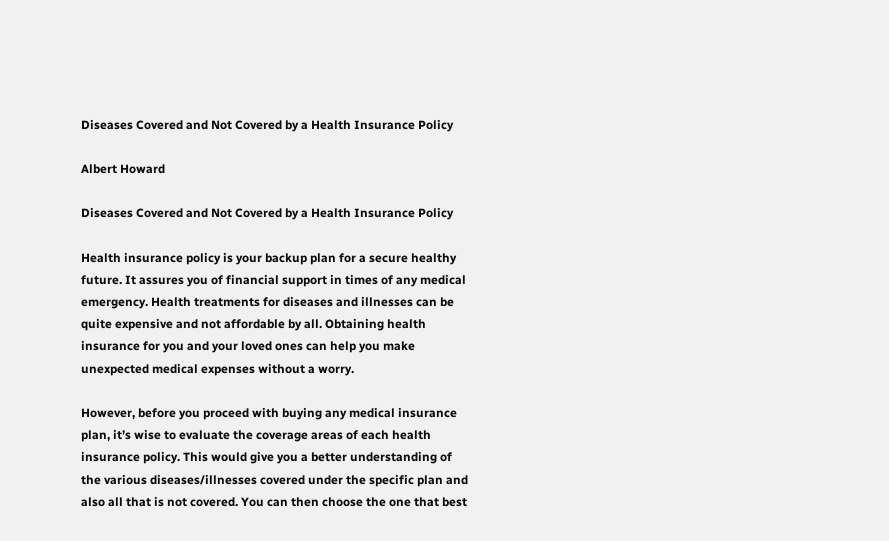Diseases Covered and Not Covered by a Health Insurance Policy

Albert Howard

Diseases Covered and Not Covered by a Health Insurance Policy

Health insurance policy is your backup plan for a secure healthy future. It assures you of financial support in times of any medical emergency. Health treatments for diseases and illnesses can be quite expensive and not affordable by all. Obtaining health insurance for you and your loved ones can help you make unexpected medical expenses without a worry.

However, before you proceed with buying any medical insurance plan, it’s wise to evaluate the coverage areas of each health insurance policy. This would give you a better understanding of the various diseases/illnesses covered under the specific plan and also all that is not covered. You can then choose the one that best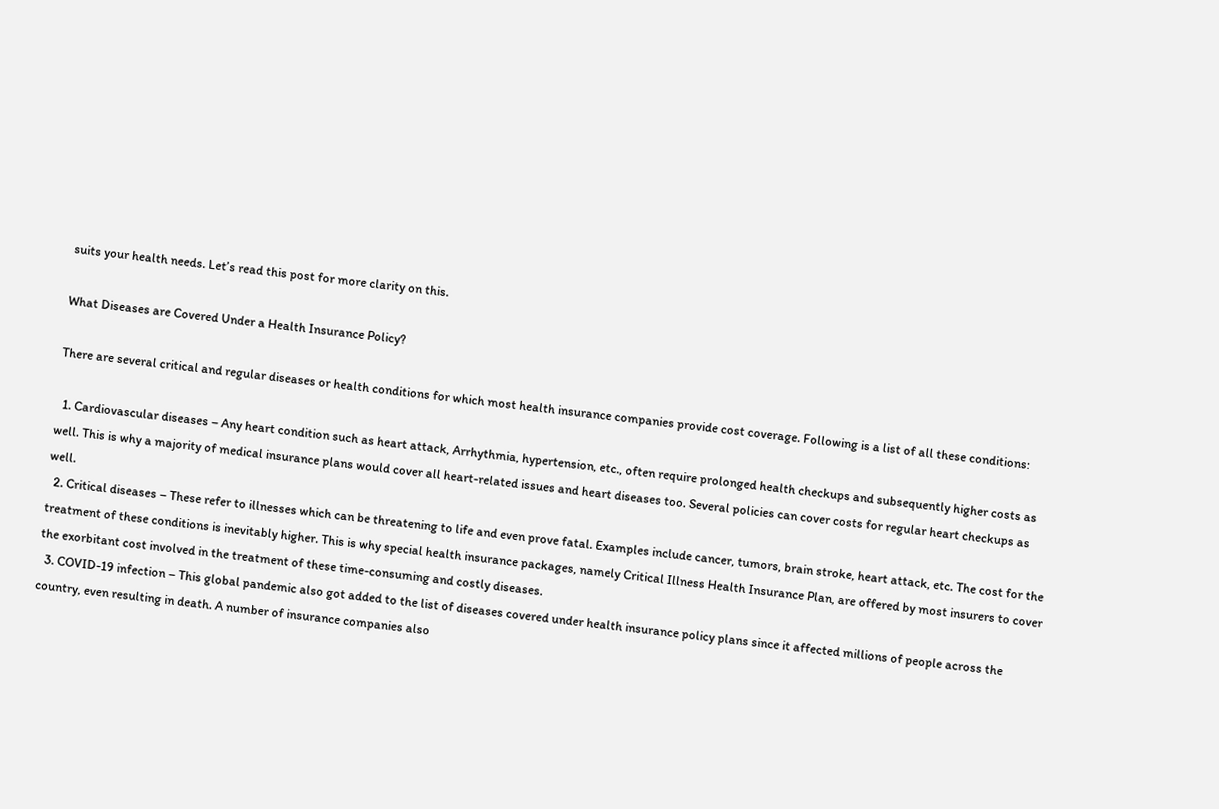suits your health needs. Let’s read this post for more clarity on this.

What Diseases are Covered Under a Health Insurance Policy?

There are several critical and regular diseases or health conditions for which most health insurance companies provide cost coverage. Following is a list of all these conditions:

  1. Cardiovascular diseases – Any heart condition such as heart attack, Arrhythmia, hypertension, etc., often require prolonged health checkups and subsequently higher costs as well. This is why a majority of medical insurance plans would cover all heart-related issues and heart diseases too. Several policies can cover costs for regular heart checkups as well.
  2. Critical diseases – These refer to illnesses which can be threatening to life and even prove fatal. Examples include cancer, tumors, brain stroke, heart attack, etc. The cost for the treatment of these conditions is inevitably higher. This is why special health insurance packages, namely Critical Illness Health Insurance Plan, are offered by most insurers to cover the exorbitant cost involved in the treatment of these time-consuming and costly diseases.
  3. COVID-19 infection – This global pandemic also got added to the list of diseases covered under health insurance policy plans since it affected millions of people across the country, even resulting in death. A number of insurance companies also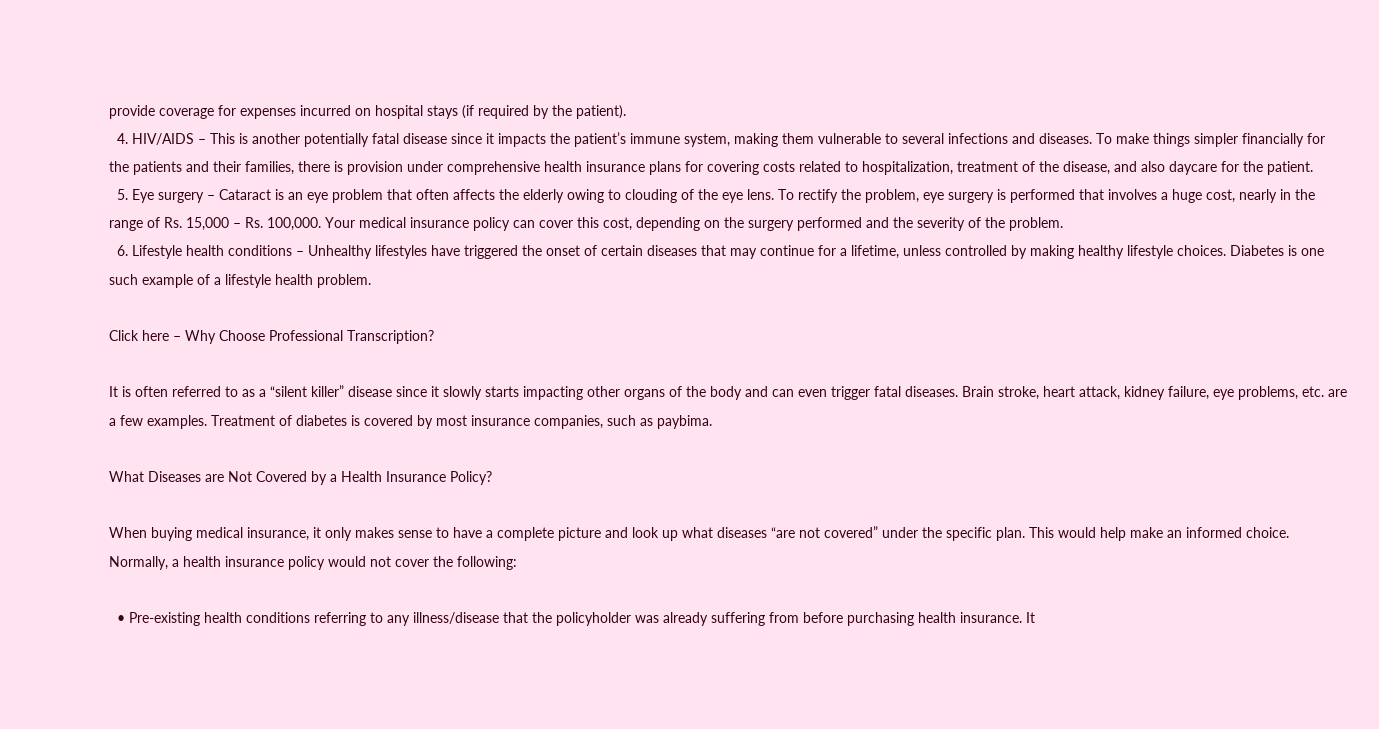provide coverage for expenses incurred on hospital stays (if required by the patient).
  4. HIV/AIDS – This is another potentially fatal disease since it impacts the patient’s immune system, making them vulnerable to several infections and diseases. To make things simpler financially for the patients and their families, there is provision under comprehensive health insurance plans for covering costs related to hospitalization, treatment of the disease, and also daycare for the patient.
  5. Eye surgery – Cataract is an eye problem that often affects the elderly owing to clouding of the eye lens. To rectify the problem, eye surgery is performed that involves a huge cost, nearly in the range of Rs. 15,000 – Rs. 100,000. Your medical insurance policy can cover this cost, depending on the surgery performed and the severity of the problem.
  6. Lifestyle health conditions – Unhealthy lifestyles have triggered the onset of certain diseases that may continue for a lifetime, unless controlled by making healthy lifestyle choices. Diabetes is one such example of a lifestyle health problem.

Click here – Why Choose Professional Transcription?

It is often referred to as a “silent killer” disease since it slowly starts impacting other organs of the body and can even trigger fatal diseases. Brain stroke, heart attack, kidney failure, eye problems, etc. are a few examples. Treatment of diabetes is covered by most insurance companies, such as paybima.

What Diseases are Not Covered by a Health Insurance Policy?

When buying medical insurance, it only makes sense to have a complete picture and look up what diseases “are not covered” under the specific plan. This would help make an informed choice. Normally, a health insurance policy would not cover the following:

  • Pre-existing health conditions referring to any illness/disease that the policyholder was already suffering from before purchasing health insurance. It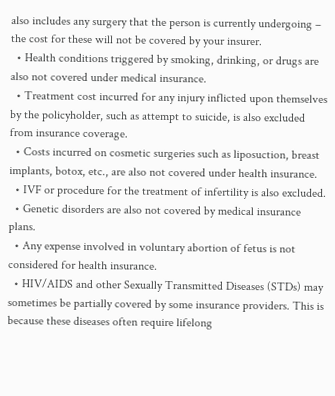also includes any surgery that the person is currently undergoing – the cost for these will not be covered by your insurer.
  • Health conditions triggered by smoking, drinking, or drugs are also not covered under medical insurance.
  • Treatment cost incurred for any injury inflicted upon themselves by the policyholder, such as attempt to suicide, is also excluded from insurance coverage.
  • Costs incurred on cosmetic surgeries such as liposuction, breast implants, botox, etc., are also not covered under health insurance.
  • IVF or procedure for the treatment of infertility is also excluded.
  • Genetic disorders are also not covered by medical insurance plans.
  • Any expense involved in voluntary abortion of fetus is not considered for health insurance.
  • HIV/AIDS and other Sexually Transmitted Diseases (STDs) may sometimes be partially covered by some insurance providers. This is because these diseases often require lifelong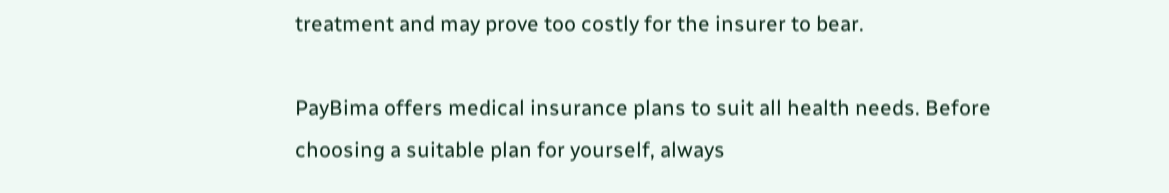treatment and may prove too costly for the insurer to bear.

PayBima offers medical insurance plans to suit all health needs. Before choosing a suitable plan for yourself, always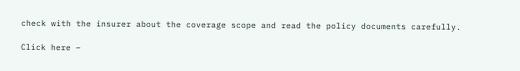check with the insurer about the coverage scope and read the policy documents carefully.

Click here –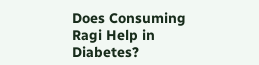Does Consuming Ragi Help in Diabetes?